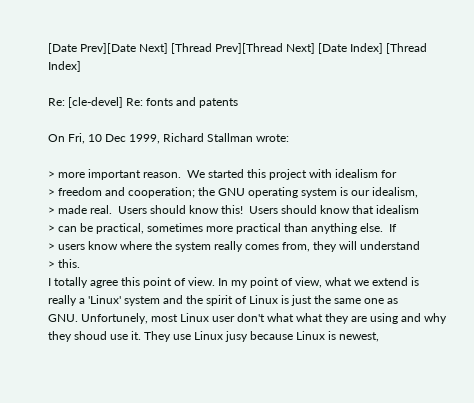[Date Prev][Date Next] [Thread Prev][Thread Next] [Date Index] [Thread Index]

Re: [cle-devel] Re: fonts and patents

On Fri, 10 Dec 1999, Richard Stallman wrote:

> more important reason.  We started this project with idealism for
> freedom and cooperation; the GNU operating system is our idealism,
> made real.  Users should know this!  Users should know that idealism
> can be practical, sometimes more practical than anything else.  If
> users know where the system really comes from, they will understand
> this.
I totally agree this point of view. In my point of view, what we extend is
really a 'Linux' system and the spirit of Linux is just the same one as
GNU. Unfortunely, most Linux user don't what what they are using and why
they shoud use it. They use Linux jusy because Linux is newest,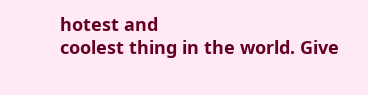hotest and
coolest thing in the world. Give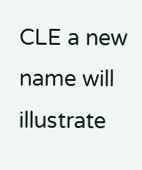CLE a new name will illustrate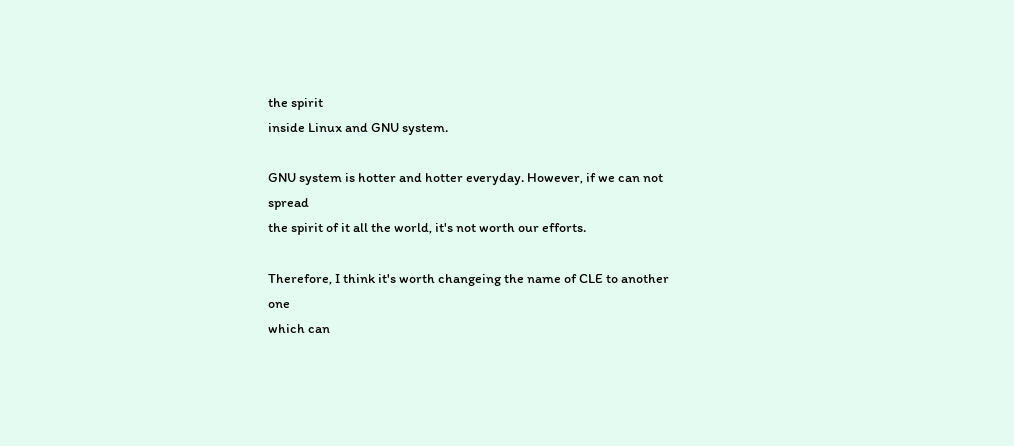the spirit
inside Linux and GNU system.

GNU system is hotter and hotter everyday. However, if we can not spread
the spirit of it all the world, it's not worth our efforts.

Therefore, I think it's worth changeing the name of CLE to another one
which can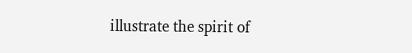illustrate the spirit of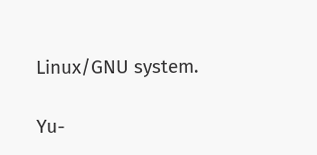Linux/GNU system.

Yu-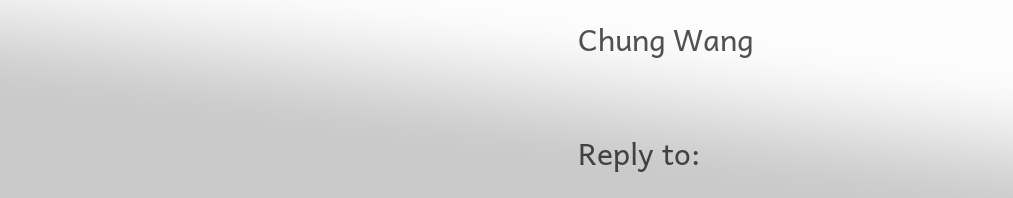Chung Wang

Reply to: